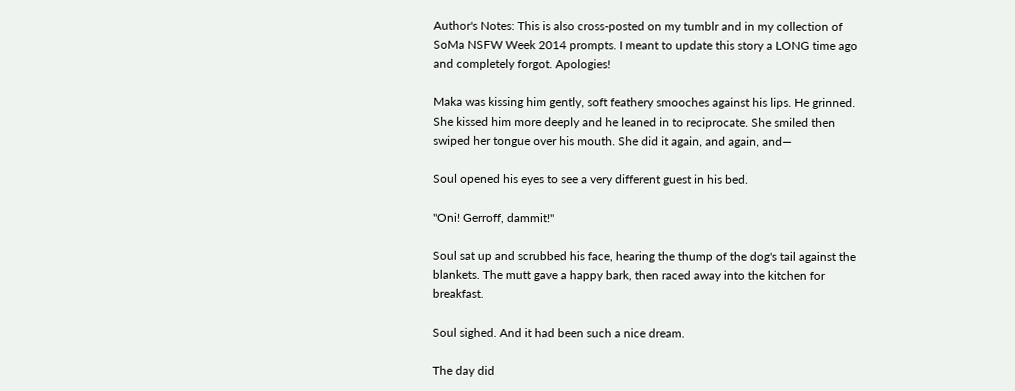Author's Notes: This is also cross-posted on my tumblr and in my collection of SoMa NSFW Week 2014 prompts. I meant to update this story a LONG time ago and completely forgot. Apologies!

Maka was kissing him gently, soft feathery smooches against his lips. He grinned. She kissed him more deeply and he leaned in to reciprocate. She smiled then swiped her tongue over his mouth. She did it again, and again, and—

Soul opened his eyes to see a very different guest in his bed.

"Oni! Gerroff, dammit!"

Soul sat up and scrubbed his face, hearing the thump of the dog's tail against the blankets. The mutt gave a happy bark, then raced away into the kitchen for breakfast.

Soul sighed. And it had been such a nice dream.

The day did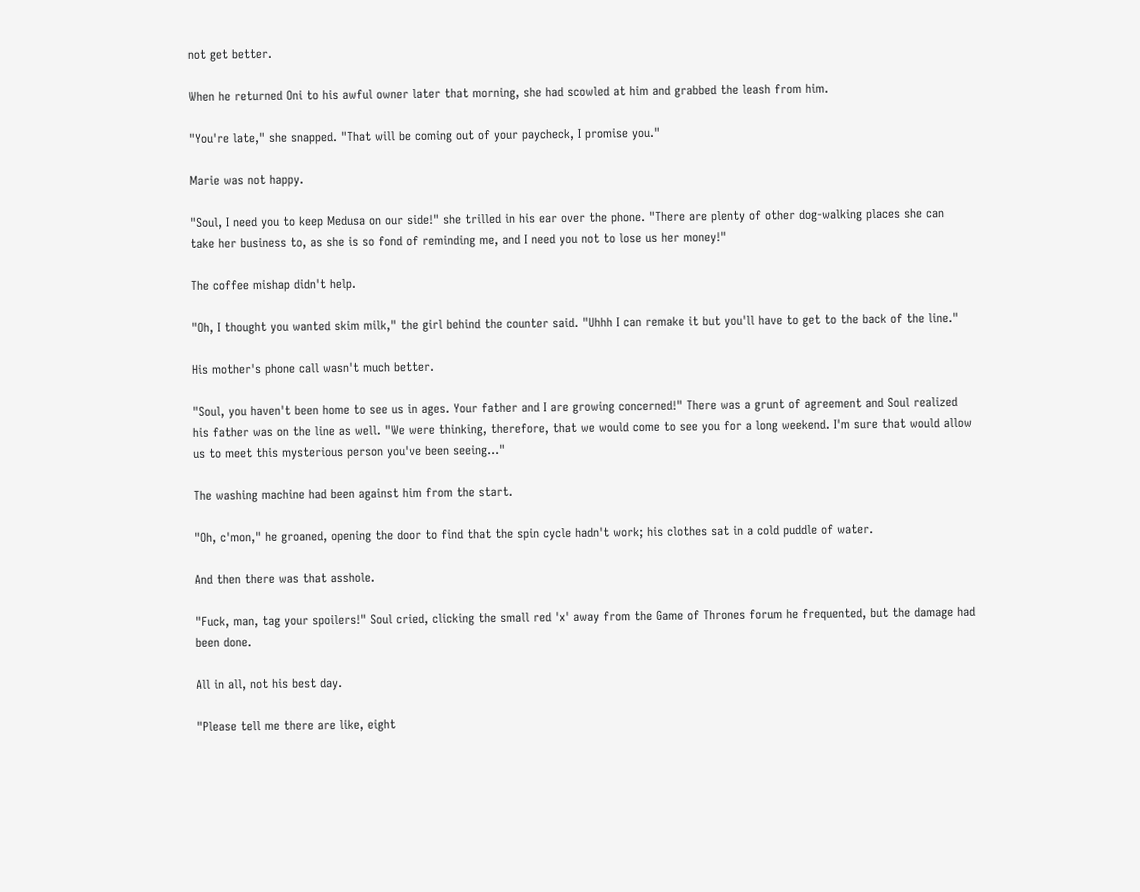not get better.

When he returned Oni to his awful owner later that morning, she had scowled at him and grabbed the leash from him.

"You're late," she snapped. "That will be coming out of your paycheck, I promise you."

Marie was not happy.

"Soul, I need you to keep Medusa on our side!" she trilled in his ear over the phone. "There are plenty of other dog-walking places she can take her business to, as she is so fond of reminding me, and I need you not to lose us her money!"

The coffee mishap didn't help.

"Oh, I thought you wanted skim milk," the girl behind the counter said. "Uhhh I can remake it but you'll have to get to the back of the line."

His mother's phone call wasn't much better.

"Soul, you haven't been home to see us in ages. Your father and I are growing concerned!" There was a grunt of agreement and Soul realized his father was on the line as well. "We were thinking, therefore, that we would come to see you for a long weekend. I'm sure that would allow us to meet this mysterious person you've been seeing…"

The washing machine had been against him from the start.

"Oh, c'mon," he groaned, opening the door to find that the spin cycle hadn't work; his clothes sat in a cold puddle of water.

And then there was that asshole.

"Fuck, man, tag your spoilers!" Soul cried, clicking the small red 'x' away from the Game of Thrones forum he frequented, but the damage had been done.

All in all, not his best day.

"Please tell me there are like, eight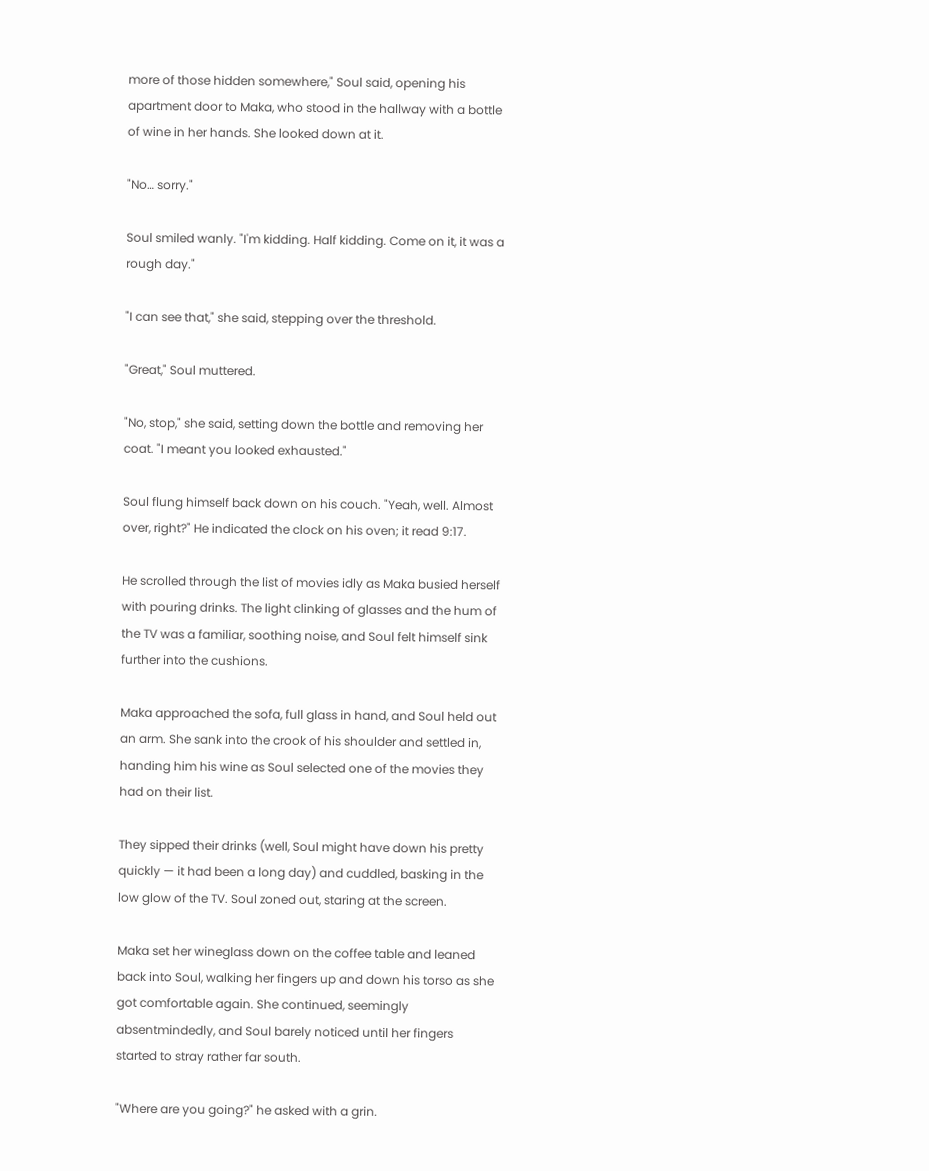more of those hidden somewhere," Soul said, opening his apartment door to Maka, who stood in the hallway with a bottle of wine in her hands. She looked down at it.

"No… sorry."

Soul smiled wanly. "I'm kidding. Half kidding. Come on it, it was a rough day."

"I can see that," she said, stepping over the threshold.

"Great," Soul muttered.

"No, stop," she said, setting down the bottle and removing her coat. "I meant you looked exhausted."

Soul flung himself back down on his couch. "Yeah, well. Almost over, right?" He indicated the clock on his oven; it read 9:17.

He scrolled through the list of movies idly as Maka busied herself with pouring drinks. The light clinking of glasses and the hum of the TV was a familiar, soothing noise, and Soul felt himself sink further into the cushions.

Maka approached the sofa, full glass in hand, and Soul held out an arm. She sank into the crook of his shoulder and settled in, handing him his wine as Soul selected one of the movies they had on their list.

They sipped their drinks (well, Soul might have down his pretty quickly — it had been a long day) and cuddled, basking in the low glow of the TV. Soul zoned out, staring at the screen.

Maka set her wineglass down on the coffee table and leaned back into Soul, walking her fingers up and down his torso as she got comfortable again. She continued, seemingly absentmindedly, and Soul barely noticed until her fingers started to stray rather far south.

"Where are you going?" he asked with a grin.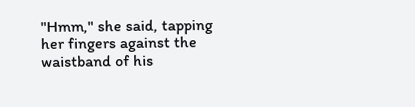"Hmm," she said, tapping her fingers against the waistband of his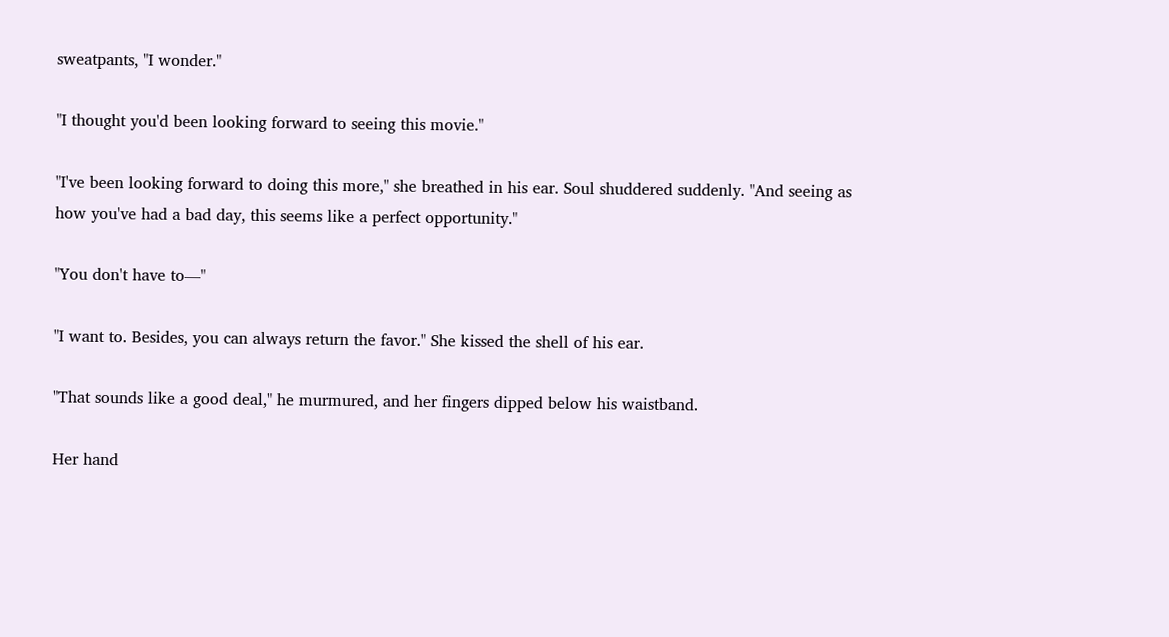sweatpants, "I wonder."

"I thought you'd been looking forward to seeing this movie."

"I've been looking forward to doing this more," she breathed in his ear. Soul shuddered suddenly. "And seeing as how you've had a bad day, this seems like a perfect opportunity."

"You don't have to—"

"I want to. Besides, you can always return the favor." She kissed the shell of his ear.

"That sounds like a good deal," he murmured, and her fingers dipped below his waistband.

Her hand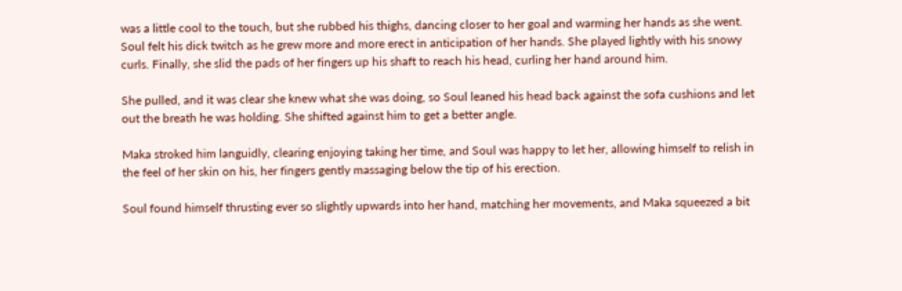was a little cool to the touch, but she rubbed his thighs, dancing closer to her goal and warming her hands as she went. Soul felt his dick twitch as he grew more and more erect in anticipation of her hands. She played lightly with his snowy curls. Finally, she slid the pads of her fingers up his shaft to reach his head, curling her hand around him.

She pulled, and it was clear she knew what she was doing, so Soul leaned his head back against the sofa cushions and let out the breath he was holding. She shifted against him to get a better angle.

Maka stroked him languidly, clearing enjoying taking her time, and Soul was happy to let her, allowing himself to relish in the feel of her skin on his, her fingers gently massaging below the tip of his erection.

Soul found himself thrusting ever so slightly upwards into her hand, matching her movements, and Maka squeezed a bit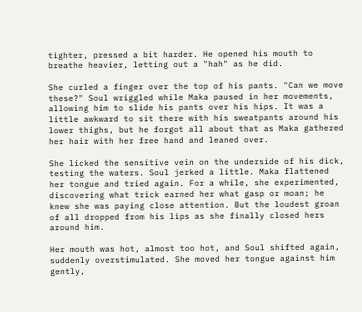tighter, pressed a bit harder. He opened his mouth to breathe heavier, letting out a "hah" as he did.

She curled a finger over the top of his pants. "Can we move these?" Soul wriggled while Maka paused in her movements, allowing him to slide his pants over his hips. It was a little awkward to sit there with his sweatpants around his lower thighs, but he forgot all about that as Maka gathered her hair with her free hand and leaned over.

She licked the sensitive vein on the underside of his dick, testing the waters. Soul jerked a little. Maka flattened her tongue and tried again. For a while, she experimented, discovering what trick earned her what gasp or moan; he knew she was paying close attention. But the loudest groan of all dropped from his lips as she finally closed hers around him.

Her mouth was hot, almost too hot, and Soul shifted again, suddenly overstimulated. She moved her tongue against him gently,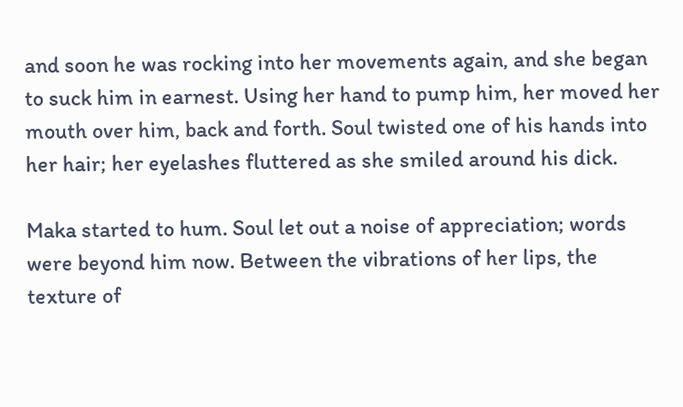and soon he was rocking into her movements again, and she began to suck him in earnest. Using her hand to pump him, her moved her mouth over him, back and forth. Soul twisted one of his hands into her hair; her eyelashes fluttered as she smiled around his dick.

Maka started to hum. Soul let out a noise of appreciation; words were beyond him now. Between the vibrations of her lips, the texture of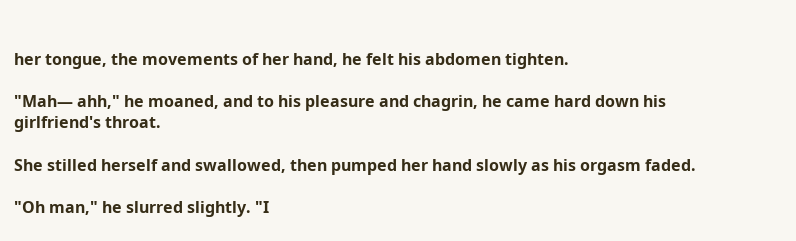her tongue, the movements of her hand, he felt his abdomen tighten.

"Mah— ahh," he moaned, and to his pleasure and chagrin, he came hard down his girlfriend's throat.

She stilled herself and swallowed, then pumped her hand slowly as his orgasm faded.

"Oh man," he slurred slightly. "I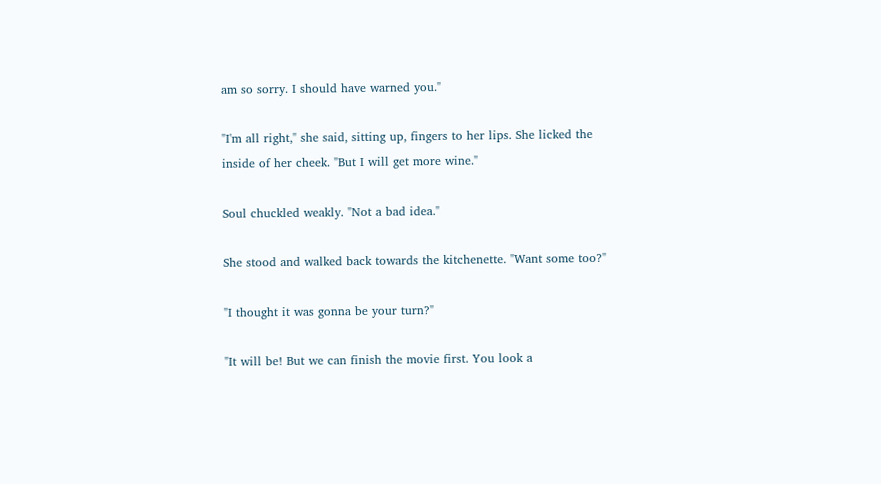am so sorry. I should have warned you."

"I'm all right," she said, sitting up, fingers to her lips. She licked the inside of her cheek. "But I will get more wine."

Soul chuckled weakly. "Not a bad idea."

She stood and walked back towards the kitchenette. "Want some too?"

"I thought it was gonna be your turn?"

"It will be! But we can finish the movie first. You look a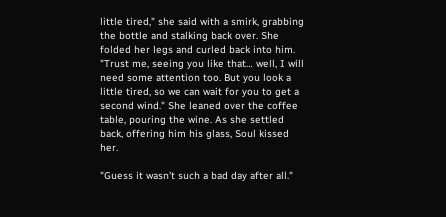little tired," she said with a smirk, grabbing the bottle and stalking back over. She folded her legs and curled back into him. "Trust me, seeing you like that… well, I will need some attention too. But you look a little tired, so we can wait for you to get a second wind." She leaned over the coffee table, pouring the wine. As she settled back, offering him his glass, Soul kissed her.

"Guess it wasn't such a bad day after all."